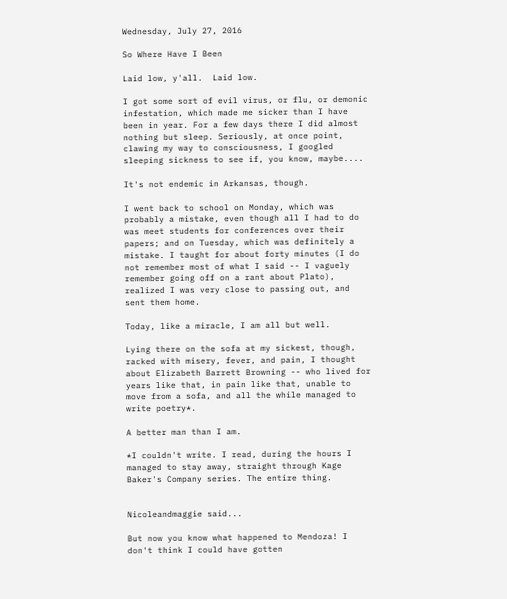Wednesday, July 27, 2016

So Where Have I Been

Laid low, y'all.  Laid low.

I got some sort of evil virus, or flu, or demonic infestation, which made me sicker than I have been in year. For a few days there I did almost nothing but sleep. Seriously, at once point, clawing my way to consciousness, I googled sleeping sickness to see if, you know, maybe....

It's not endemic in Arkansas, though.

I went back to school on Monday, which was probably a mistake, even though all I had to do was meet students for conferences over their papers; and on Tuesday, which was definitely a mistake. I taught for about forty minutes (I do not remember most of what I said -- I vaguely remember going off on a rant about Plato), realized I was very close to passing out, and sent them home.

Today, like a miracle, I am all but well.

Lying there on the sofa at my sickest, though, racked with misery, fever, and pain, I thought about Elizabeth Barrett Browning -- who lived for years like that, in pain like that, unable to move from a sofa, and all the while managed to write poetry*.

A better man than I am.

*I couldn't write. I read, during the hours I managed to stay away, straight through Kage Baker's Company series. The entire thing.


Nicoleandmaggie said...

But now you know what happened to Mendoza! I don't think I could have gotten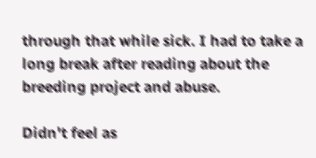through that while sick. I had to take a long break after reading about the breeding project and abuse.

Didn't feel as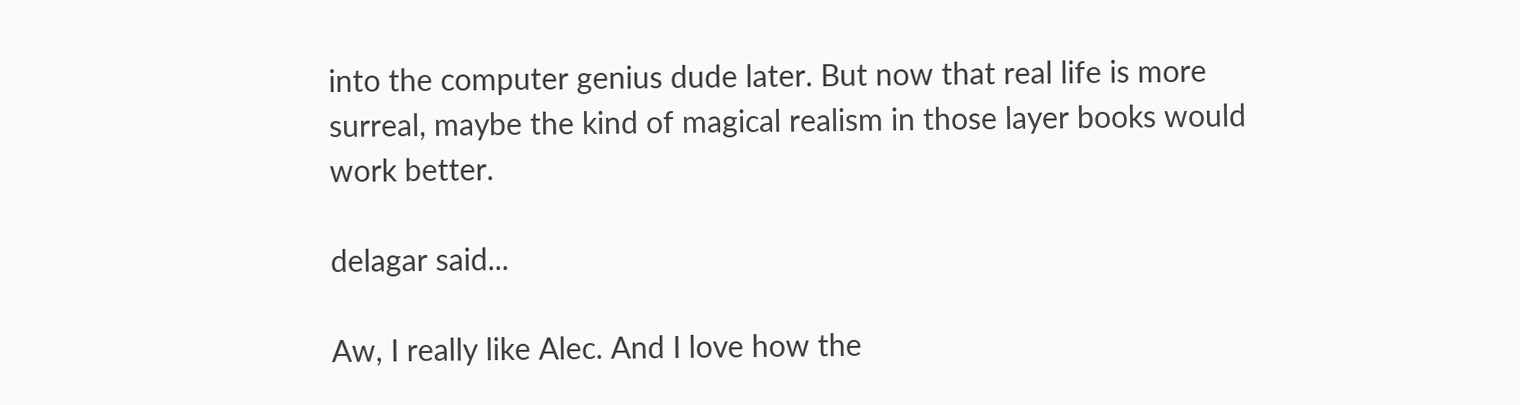into the computer genius dude later. But now that real life is more surreal, maybe the kind of magical realism in those layer books would work better.

delagar said...

Aw, I really like Alec. And I love how the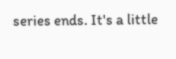series ends. It's a little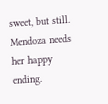sweet, but still. Mendoza needs her happy ending.